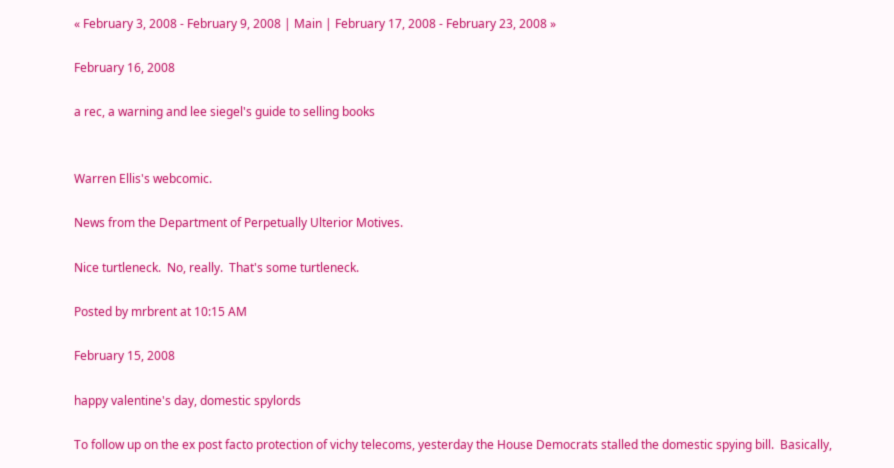« February 3, 2008 - February 9, 2008 | Main | February 17, 2008 - February 23, 2008 »

February 16, 2008

a rec, a warning and lee siegel's guide to selling books


Warren Ellis's webcomic.

News from the Department of Perpetually Ulterior Motives.

Nice turtleneck.  No, really.  That's some turtleneck.

Posted by mrbrent at 10:15 AM

February 15, 2008

happy valentine's day, domestic spylords

To follow up on the ex post facto protection of vichy telecoms, yesterday the House Democrats stalled the domestic spying bill.  Basically,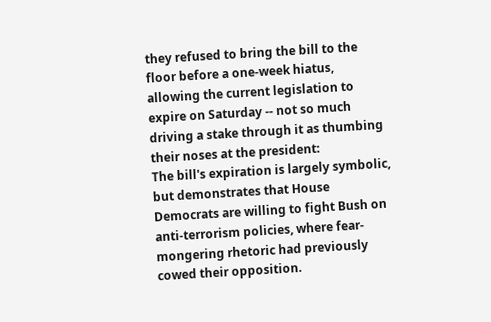they refused to bring the bill to the floor before a one-week hiatus, allowing the current legislation to expire on Saturday -- not so much driving a stake through it as thumbing their noses at the president:
The bill's expiration is largely symbolic, but demonstrates that House Democrats are willing to fight Bush on anti-terrorism policies, where fear-mongering rhetoric had previously cowed their opposition.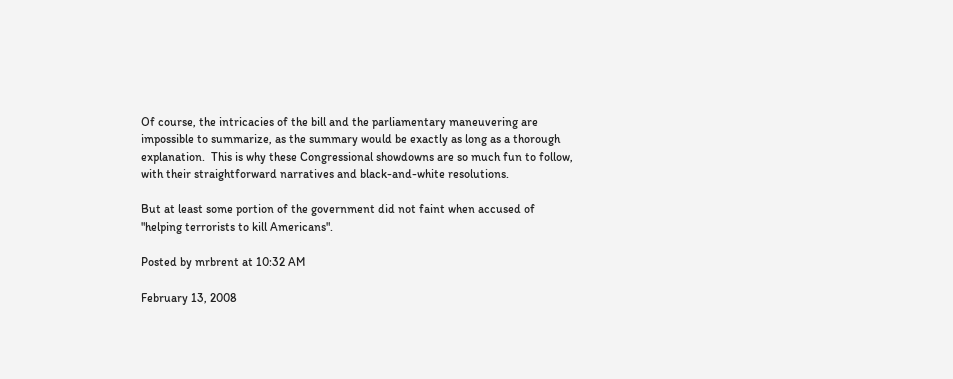Of course, the intricacies of the bill and the parliamentary maneuvering are impossible to summarize, as the summary would be exactly as long as a thorough explanation.  This is why these Congressional showdowns are so much fun to follow, with their straightforward narratives and black-and-white resolutions.

But at least some portion of the government did not faint when accused of "helping terrorists to kill Americans".

Posted by mrbrent at 10:32 AM

February 13, 2008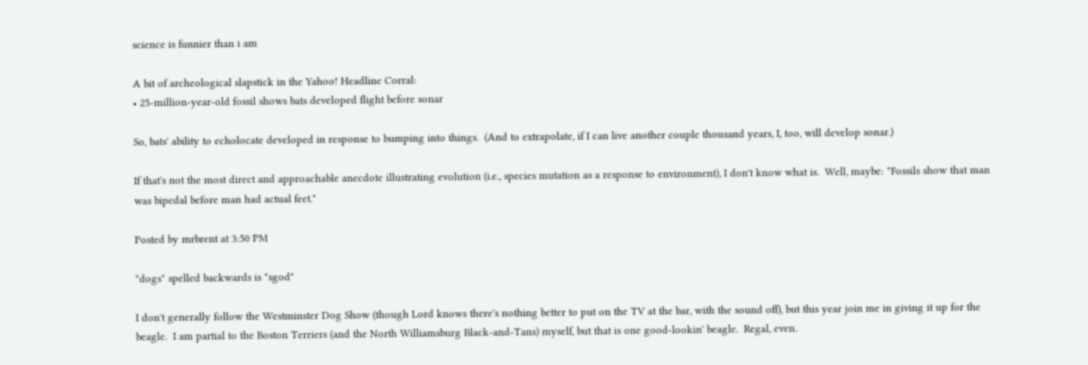science is funnier than i am

A bit of archeological slapstick in the Yahoo! Headline Corral:
• 25-million-year-old fossil shows bats developed flight before sonar

So, bats' ability to echolocate developed in response to bumping into things.  (And to extrapolate, if I can live another couple thousand years, I, too, will develop sonar.)

If that's not the most direct and approachable anecdote illustrating evolution (i.e., species mutation as a response to environment), I don't know what is.  Well, maybe: "Fossils show that man was bipedal before man had actual feet."

Posted by mrbrent at 3:50 PM

"dogs" spelled backwards is "sgod"

I don't generally follow the Westminster Dog Show (though Lord knows there's nothing better to put on the TV at the bar, with the sound off), but this year join me in giving it up for the beagle.  I am partial to the Boston Terriers (and the North Williamsburg Black-and-Tans) myself, but that is one good-lookin' beagle.  Regal, even.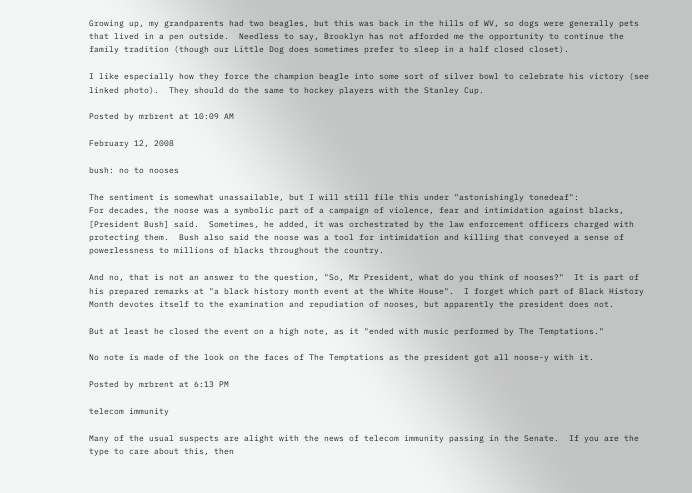Growing up, my grandparents had two beagles, but this was back in the hills of WV, so dogs were generally pets that lived in a pen outside.  Needless to say, Brooklyn has not afforded me the opportunity to continue the family tradition (though our Little Dog does sometimes prefer to sleep in a half closed closet).

I like especially how they force the champion beagle into some sort of silver bowl to celebrate his victory (see linked photo).  They should do the same to hockey players with the Stanley Cup.

Posted by mrbrent at 10:09 AM

February 12, 2008

bush: no to nooses

The sentiment is somewhat unassailable, but I will still file this under "astonishingly tonedeaf":
For decades, the noose was a symbolic part of a campaign of violence, fear and intimidation against blacks, [President Bush] said.  Sometimes, he added, it was orchestrated by the law enforcement officers charged with protecting them.  Bush also said the noose was a tool for intimidation and killing that conveyed a sense of powerlessness to millions of blacks throughout the country.

And no, that is not an answer to the question, "So, Mr President, what do you think of nooses?"  It is part of his prepared remarks at "a black history month event at the White House".  I forget which part of Black History Month devotes itself to the examination and repudiation of nooses, but apparently the president does not.

But at least he closed the event on a high note, as it "ended with music performed by The Temptations."

No note is made of the look on the faces of The Temptations as the president got all noose-y with it.

Posted by mrbrent at 6:13 PM

telecom immunity

Many of the usual suspects are alight with the news of telecom immunity passing in the Senate.  If you are the type to care about this, then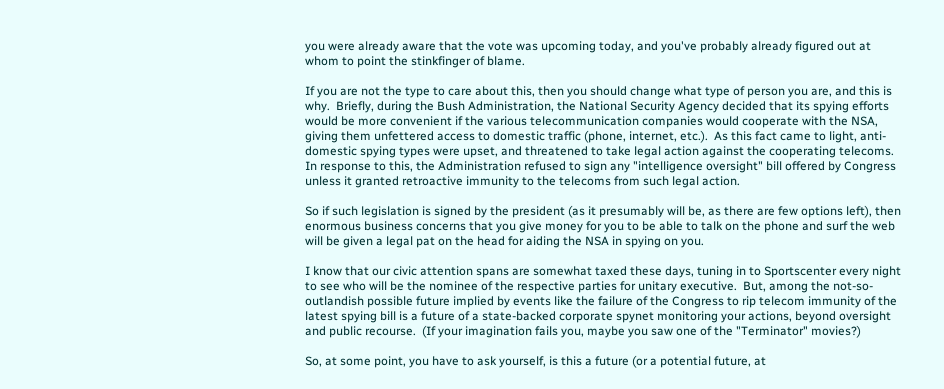you were already aware that the vote was upcoming today, and you've probably already figured out at whom to point the stinkfinger of blame.

If you are not the type to care about this, then you should change what type of person you are, and this is why.  Briefly, during the Bush Administration, the National Security Agency decided that its spying efforts would be more convenient if the various telecommunication companies would cooperate with the NSA, giving them unfettered access to domestic traffic (phone, internet, etc.).  As this fact came to light, anti-domestic spying types were upset, and threatened to take legal action against the cooperating telecoms.  In response to this, the Administration refused to sign any "intelligence oversight" bill offered by Congress unless it granted retroactive immunity to the telecoms from such legal action.

So if such legislation is signed by the president (as it presumably will be, as there are few options left), then enormous business concerns that you give money for you to be able to talk on the phone and surf the web will be given a legal pat on the head for aiding the NSA in spying on you.

I know that our civic attention spans are somewhat taxed these days, tuning in to Sportscenter every night to see who will be the nominee of the respective parties for unitary executive.  But, among the not-so-outlandish possible future implied by events like the failure of the Congress to rip telecom immunity of the latest spying bill is a future of a state-backed corporate spynet monitoring your actions, beyond oversight and public recourse.  (If your imagination fails you, maybe you saw one of the "Terminator" movies?)

So, at some point, you have to ask yourself, is this a future (or a potential future, at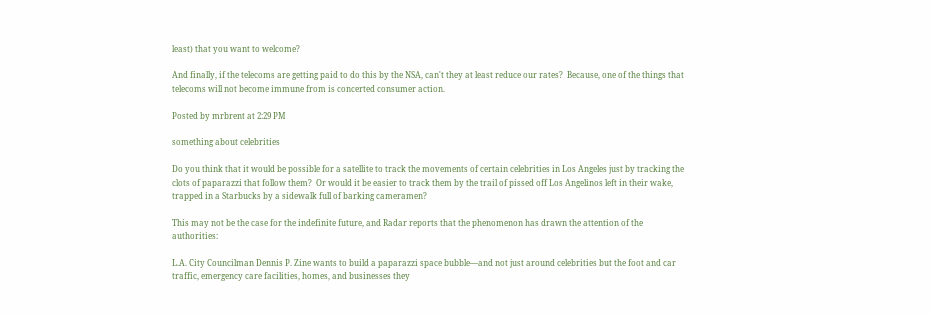least) that you want to welcome?

And finally, if the telecoms are getting paid to do this by the NSA, can't they at least reduce our rates?  Because, one of the things that telecoms will not become immune from is concerted consumer action.

Posted by mrbrent at 2:29 PM

something about celebrities

Do you think that it would be possible for a satellite to track the movements of certain celebrities in Los Angeles just by tracking the clots of paparazzi that follow them?  Or would it be easier to track them by the trail of pissed off Los Angelinos left in their wake, trapped in a Starbucks by a sidewalk full of barking cameramen?

This may not be the case for the indefinite future, and Radar reports that the phenomenon has drawn the attention of the authorities:

L.A. City Councilman Dennis P. Zine wants to build a paparazzi space bubble—and not just around celebrities but the foot and car traffic, emergency care facilities, homes, and businesses they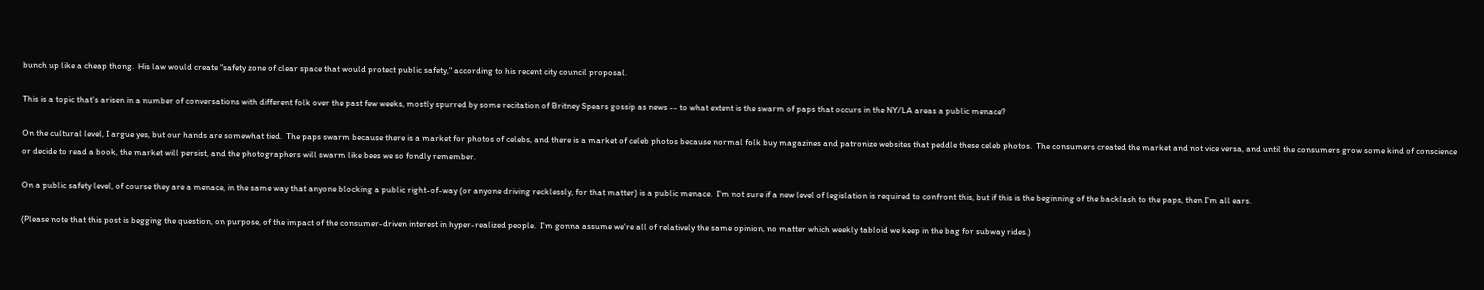bunch up like a cheap thong.  His law would create "safety zone of clear space that would protect public safety," according to his recent city council proposal.

This is a topic that's arisen in a number of conversations with different folk over the past few weeks, mostly spurred by some recitation of Britney Spears gossip as news -- to what extent is the swarm of paps that occurs in the NY/LA areas a public menace?

On the cultural level, I argue yes, but our hands are somewhat tied.  The paps swarm because there is a market for photos of celebs, and there is a market of celeb photos because normal folk buy magazines and patronize websites that peddle these celeb photos.  The consumers created the market and not vice versa, and until the consumers grow some kind of conscience or decide to read a book, the market will persist, and the photographers will swarm like bees we so fondly remember.

On a public safety level, of course they are a menace, in the same way that anyone blocking a public right-of-way (or anyone driving recklessly, for that matter) is a public menace.  I'm not sure if a new level of legislation is required to confront this, but if this is the beginning of the backlash to the paps, then I'm all ears.

(Please note that this post is begging the question, on purpose, of the impact of the consumer-driven interest in hyper-realized people.  I'm gonna assume we're all of relatively the same opinion, no matter which weekly tabloid we keep in the bag for subway rides.)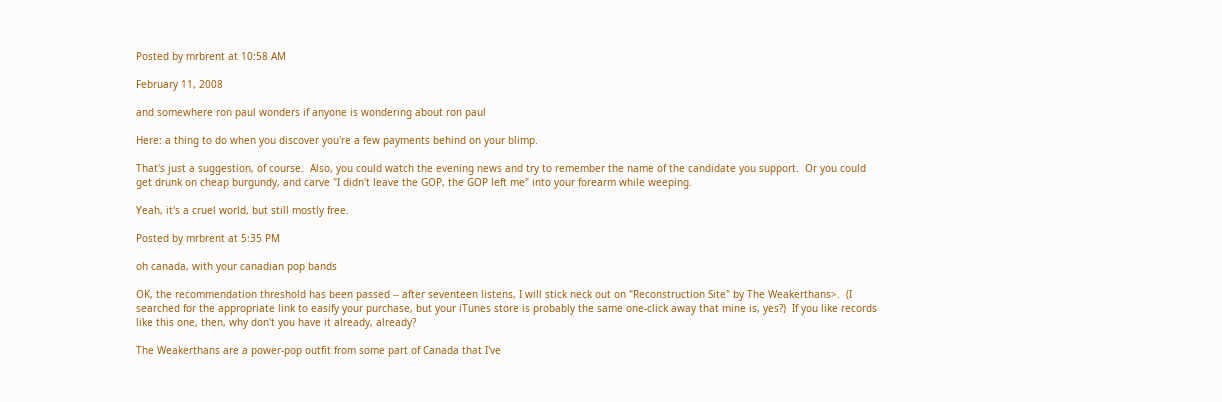Posted by mrbrent at 10:58 AM

February 11, 2008

and somewhere ron paul wonders if anyone is wondering about ron paul

Here: a thing to do when you discover you're a few payments behind on your blimp.

That's just a suggestion, of course.  Also, you could watch the evening news and try to remember the name of the candidate you support.  Or you could get drunk on cheap burgundy, and carve "I didn't leave the GOP, the GOP left me" into your forearm while weeping.

Yeah, it's a cruel world, but still mostly free.

Posted by mrbrent at 5:35 PM

oh canada, with your canadian pop bands

OK, the recommendation threshold has been passed -- after seventeen listens, I will stick neck out on "Reconstruction Site" by The Weakerthans>.  (I searched for the appropriate link to easify your purchase, but your iTunes store is probably the same one-click away that mine is, yes?)  If you like records like this one, then, why don't you have it already, already?

The Weakerthans are a power-pop outfit from some part of Canada that I've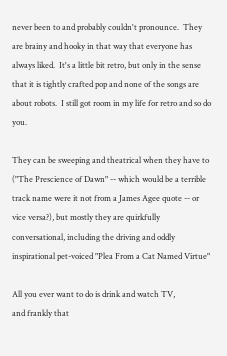never been to and probably couldn't pronounce.  They are brainy and hooky in that way that everyone has always liked.  It's a little bit retro, but only in the sense that it is tightly crafted pop and none of the songs are about robots.  I still got room in my life for retro and so do you.

They can be sweeping and theatrical when they have to ("The Prescience of Dawn" -- which would be a terrible track name were it not from a James Agee quote -- or vice versa?), but mostly they are quirkfully conversational, including the driving and oddly inspirational pet-voiced "Plea From a Cat Named Virtue"

All you ever want to do is drink and watch TV,
and frankly that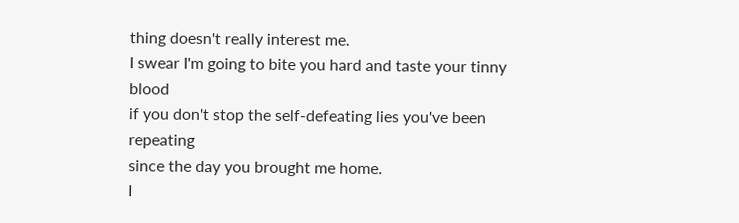thing doesn't really interest me.
I swear I'm going to bite you hard and taste your tinny blood
if you don't stop the self-defeating lies you've been repeating
since the day you brought me home.
I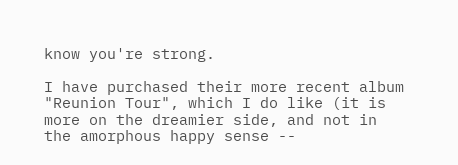know you're strong.

I have purchased their more recent album "Reunion Tour", which I do like (it is more on the dreamier side, and not in the amorphous happy sense --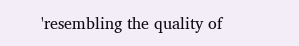'resembling the quality of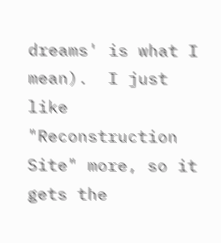dreams' is what I mean).  I just like "Reconstruction Site" more, so it gets the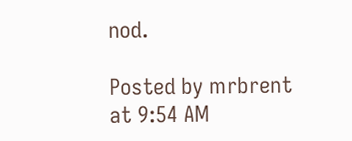nod.

Posted by mrbrent at 9:54 AM